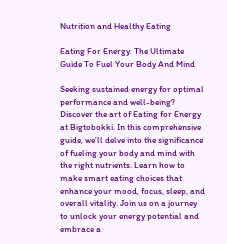Nutrition and Healthy Eating

Eating For Energy: The Ultimate Guide To Fuel Your Body And Mind

Seeking sustained energy for optimal performance and well-being? Discover the art of Eating for Energy at Bigtobokki. In this comprehensive guide, we’ll delve into the significance of fueling your body and mind with the right nutrients. Learn how to make smart eating choices that enhance your mood, focus, sleep, and overall vitality. Join us on a journey to unlock your energy potential and embrace a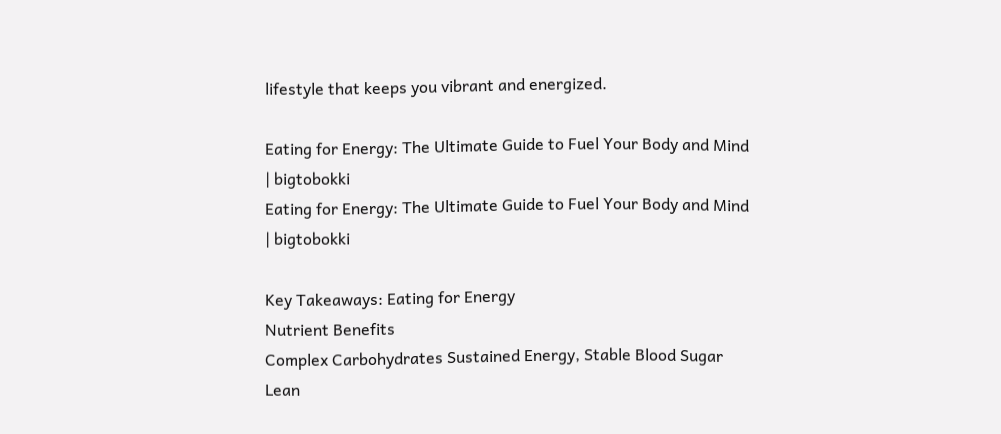lifestyle that keeps you vibrant and energized.

Eating for Energy: The Ultimate Guide to Fuel Your Body and Mind | bigtobokki
Eating for Energy: The Ultimate Guide to Fuel Your Body and Mind | bigtobokki

Key Takeaways: Eating for Energy
Nutrient Benefits
Complex Carbohydrates Sustained Energy, Stable Blood Sugar
Lean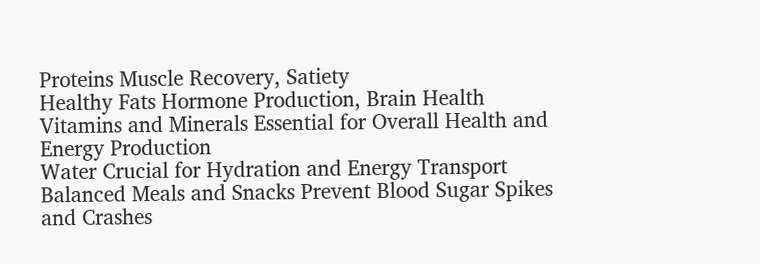Proteins Muscle Recovery, Satiety
Healthy Fats Hormone Production, Brain Health
Vitamins and Minerals Essential for Overall Health and Energy Production
Water Crucial for Hydration and Energy Transport
Balanced Meals and Snacks Prevent Blood Sugar Spikes and Crashes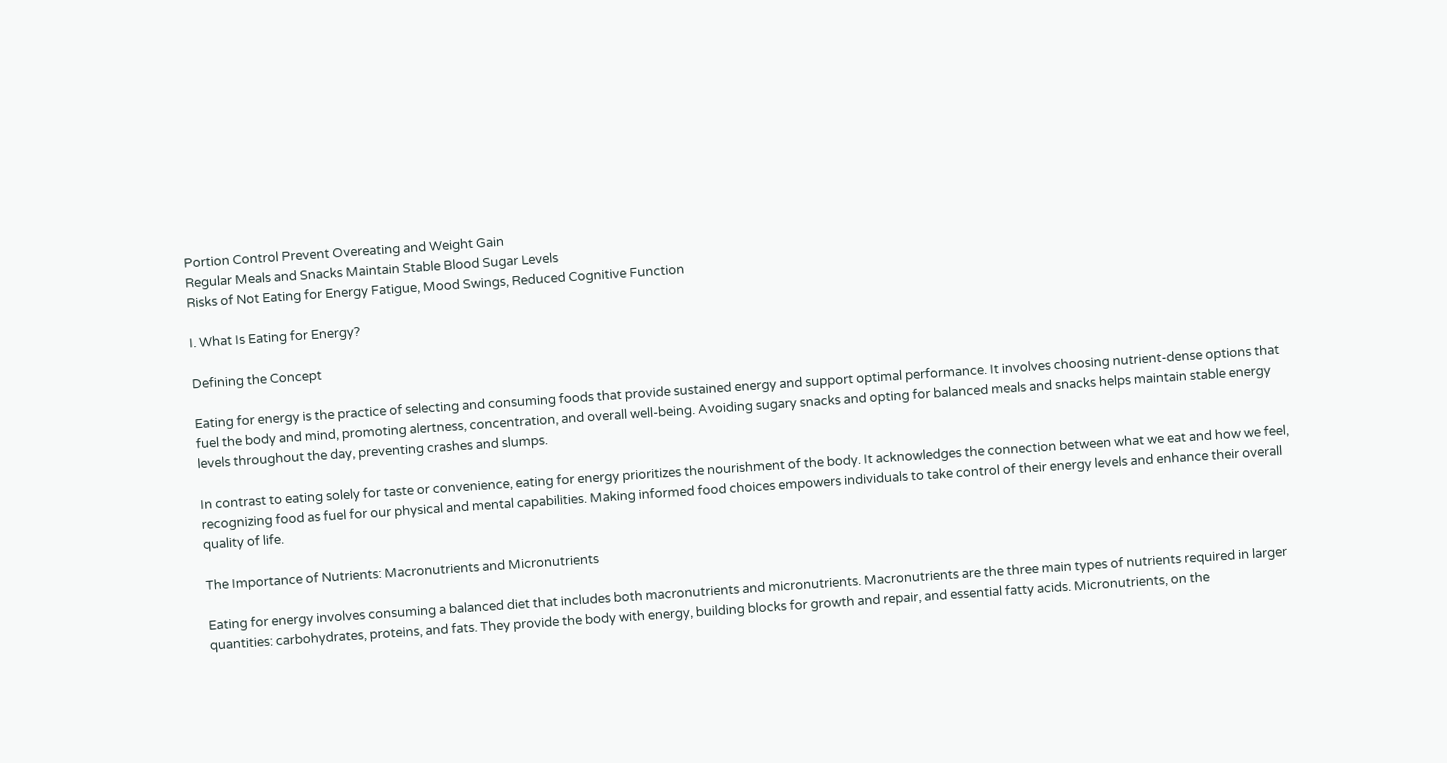Portion Control Prevent Overeating and Weight Gain
Regular Meals and Snacks Maintain Stable Blood Sugar Levels
Risks of Not Eating for Energy Fatigue, Mood Swings, Reduced Cognitive Function

I. What Is Eating for Energy?

Defining the Concept

Eating for energy is the practice of selecting and consuming foods that provide sustained energy and support optimal performance. It involves choosing nutrient-dense options that fuel the body and mind, promoting alertness, concentration, and overall well-being. Avoiding sugary snacks and opting for balanced meals and snacks helps maintain stable energy levels throughout the day, preventing crashes and slumps.

In contrast to eating solely for taste or convenience, eating for energy prioritizes the nourishment of the body. It acknowledges the connection between what we eat and how we feel, recognizing food as fuel for our physical and mental capabilities. Making informed food choices empowers individuals to take control of their energy levels and enhance their overall quality of life.

The Importance of Nutrients: Macronutrients and Micronutrients

Eating for energy involves consuming a balanced diet that includes both macronutrients and micronutrients. Macronutrients are the three main types of nutrients required in larger quantities: carbohydrates, proteins, and fats. They provide the body with energy, building blocks for growth and repair, and essential fatty acids. Micronutrients, on the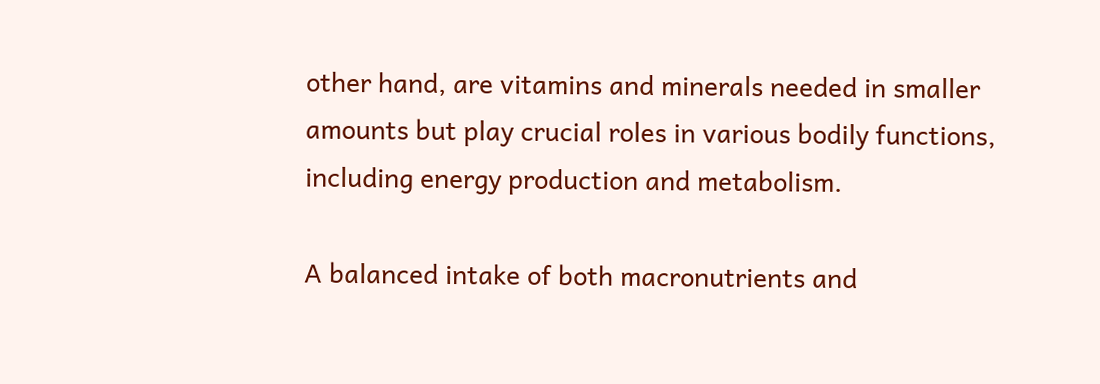other hand, are vitamins and minerals needed in smaller amounts but play crucial roles in various bodily functions, including energy production and metabolism.

A balanced intake of both macronutrients and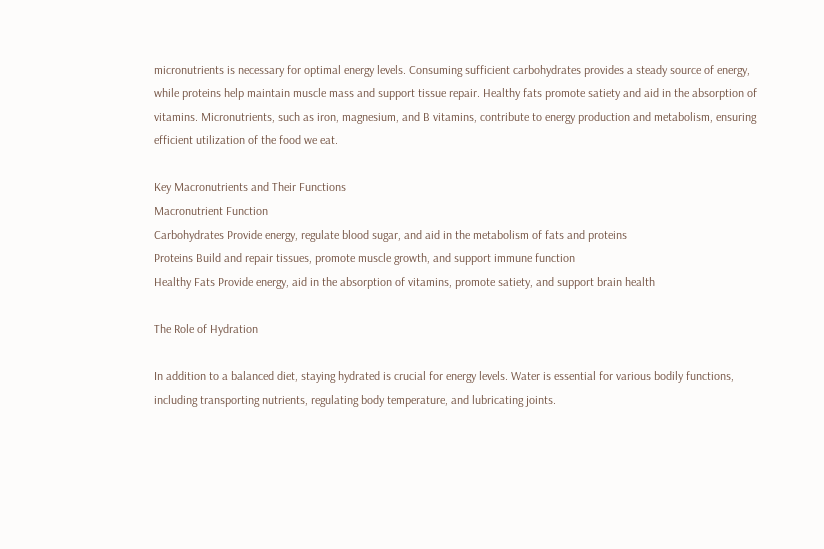micronutrients is necessary for optimal energy levels. Consuming sufficient carbohydrates provides a steady source of energy, while proteins help maintain muscle mass and support tissue repair. Healthy fats promote satiety and aid in the absorption of vitamins. Micronutrients, such as iron, magnesium, and B vitamins, contribute to energy production and metabolism, ensuring efficient utilization of the food we eat.

Key Macronutrients and Their Functions
Macronutrient Function
Carbohydrates Provide energy, regulate blood sugar, and aid in the metabolism of fats and proteins
Proteins Build and repair tissues, promote muscle growth, and support immune function
Healthy Fats Provide energy, aid in the absorption of vitamins, promote satiety, and support brain health

The Role of Hydration

In addition to a balanced diet, staying hydrated is crucial for energy levels. Water is essential for various bodily functions, including transporting nutrients, regulating body temperature, and lubricating joints.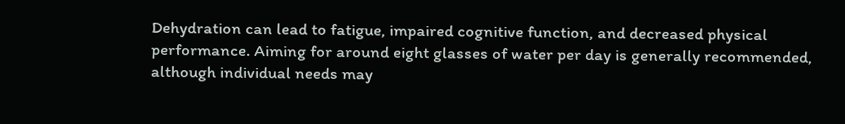Dehydration can lead to fatigue, impaired cognitive function, and decreased physical performance. Aiming for around eight glasses of water per day is generally recommended, although individual needs may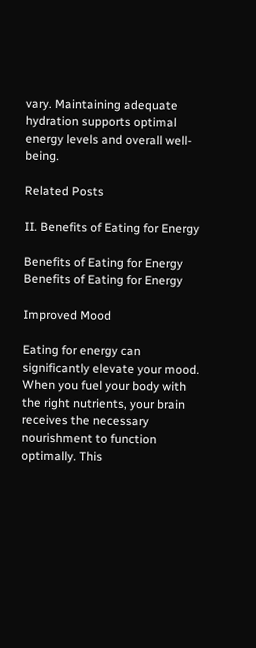vary. Maintaining adequate hydration supports optimal energy levels and overall well-being.

Related Posts

II. Benefits of Eating for Energy

Benefits of Eating for Energy
Benefits of Eating for Energy

Improved Mood

Eating for energy can significantly elevate your mood. When you fuel your body with the right nutrients, your brain receives the necessary nourishment to function optimally. This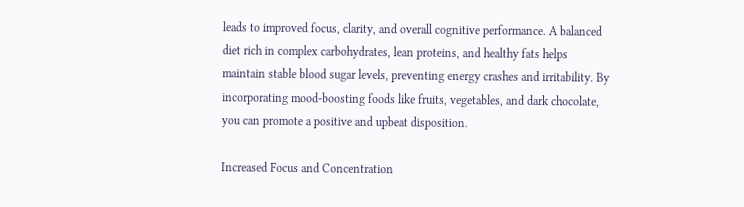leads to improved focus, clarity, and overall cognitive performance. A balanced diet rich in complex carbohydrates, lean proteins, and healthy fats helps maintain stable blood sugar levels, preventing energy crashes and irritability. By incorporating mood-boosting foods like fruits, vegetables, and dark chocolate, you can promote a positive and upbeat disposition.

Increased Focus and Concentration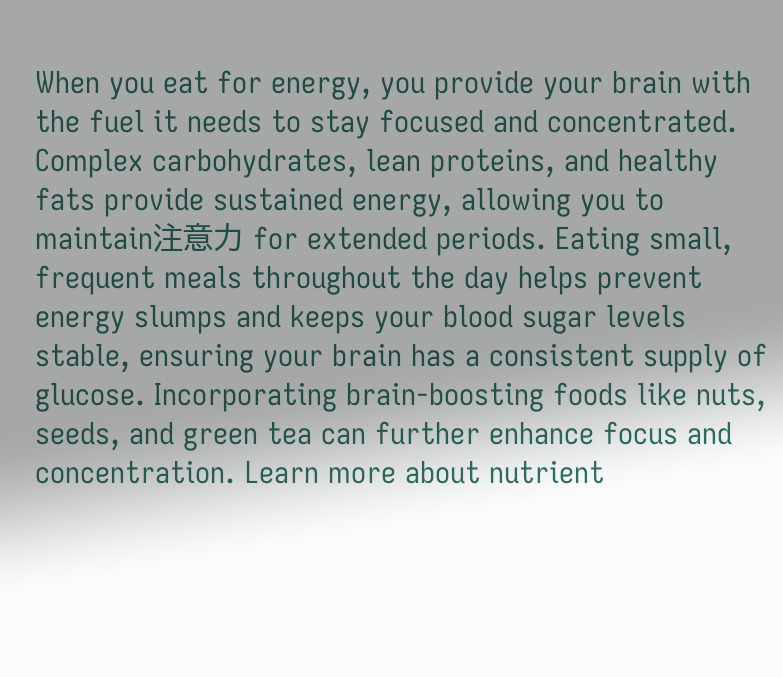When you eat for energy, you provide your brain with the fuel it needs to stay focused and concentrated. Complex carbohydrates, lean proteins, and healthy fats provide sustained energy, allowing you to maintain注意力 for extended periods. Eating small, frequent meals throughout the day helps prevent energy slumps and keeps your blood sugar levels stable, ensuring your brain has a consistent supply of glucose. Incorporating brain-boosting foods like nuts, seeds, and green tea can further enhance focus and concentration. Learn more about nutrient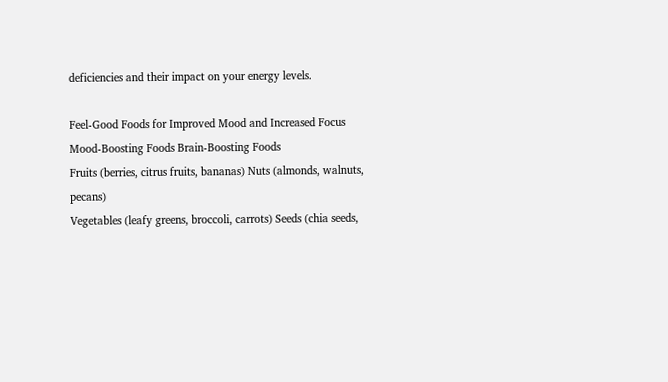deficiencies and their impact on your energy levels.

Feel-Good Foods for Improved Mood and Increased Focus
Mood-Boosting Foods Brain-Boosting Foods
Fruits (berries, citrus fruits, bananas) Nuts (almonds, walnuts, pecans)
Vegetables (leafy greens, broccoli, carrots) Seeds (chia seeds,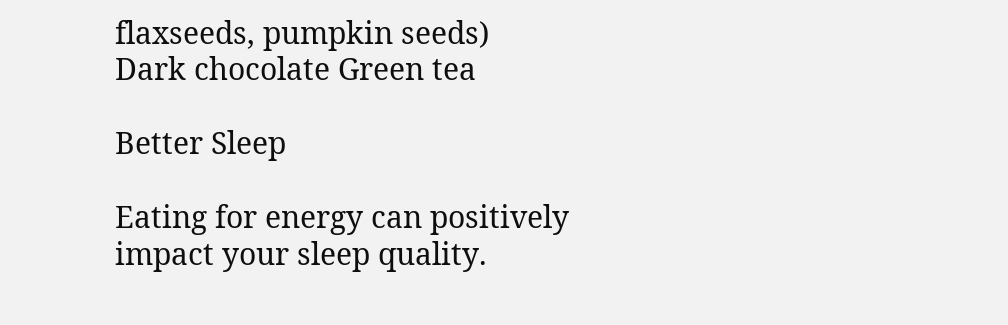flaxseeds, pumpkin seeds)
Dark chocolate Green tea

Better Sleep

Eating for energy can positively impact your sleep quality.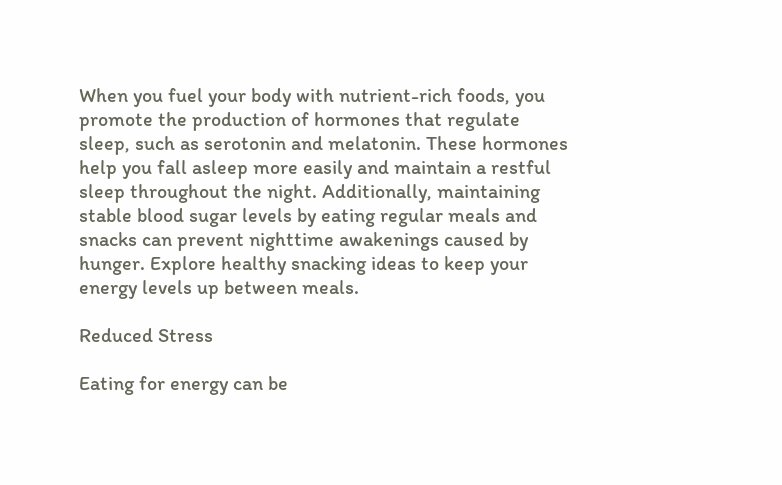When you fuel your body with nutrient-rich foods, you promote the production of hormones that regulate sleep, such as serotonin and melatonin. These hormones help you fall asleep more easily and maintain a restful sleep throughout the night. Additionally, maintaining stable blood sugar levels by eating regular meals and snacks can prevent nighttime awakenings caused by hunger. Explore healthy snacking ideas to keep your energy levels up between meals.

Reduced Stress

Eating for energy can be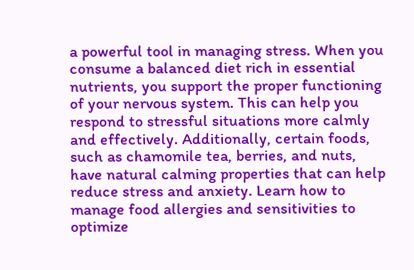a powerful tool in managing stress. When you consume a balanced diet rich in essential nutrients, you support the proper functioning of your nervous system. This can help you respond to stressful situations more calmly and effectively. Additionally, certain foods, such as chamomile tea, berries, and nuts, have natural calming properties that can help reduce stress and anxiety. Learn how to manage food allergies and sensitivities to optimize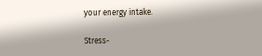your energy intake.

Stress-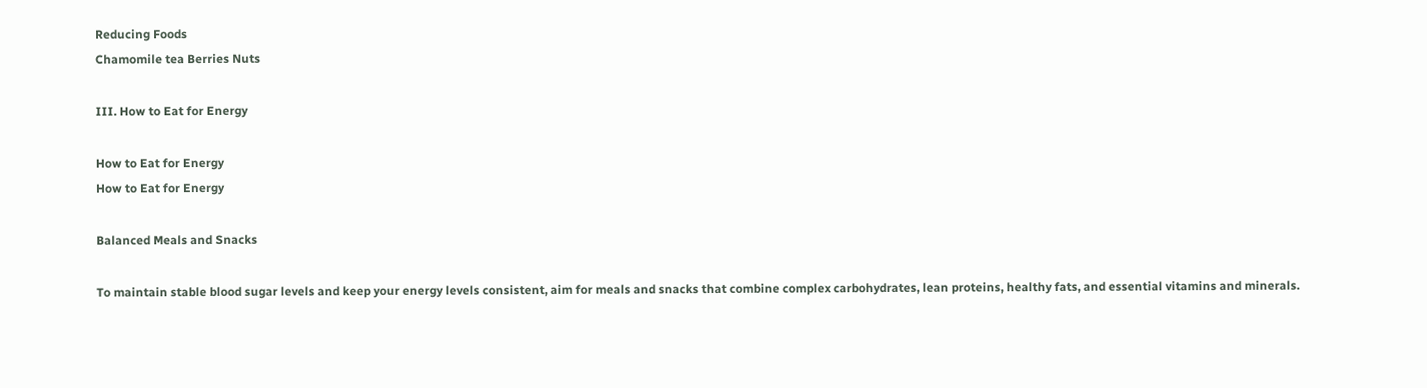Reducing Foods
Chamomile tea Berries Nuts

III. How to Eat for Energy

How to Eat for Energy
How to Eat for Energy

Balanced Meals and Snacks

To maintain stable blood sugar levels and keep your energy levels consistent, aim for meals and snacks that combine complex carbohydrates, lean proteins, healthy fats, and essential vitamins and minerals.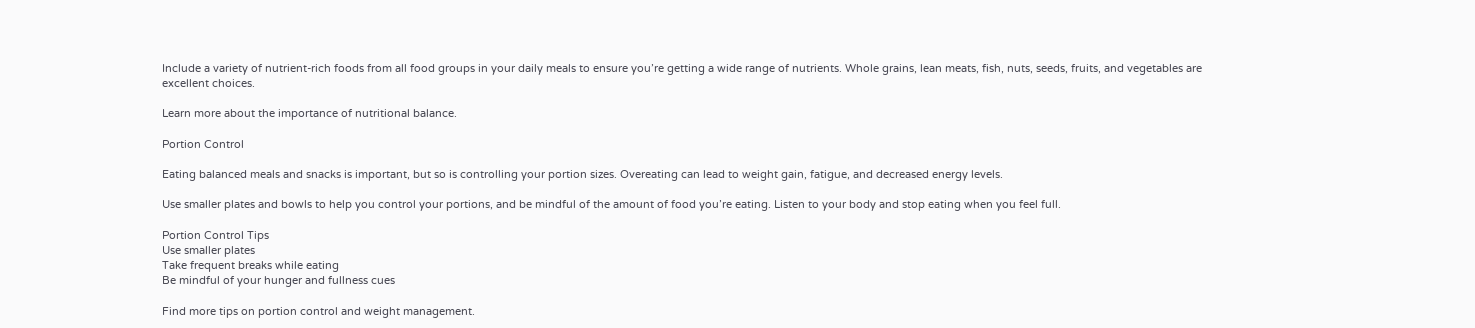Include a variety of nutrient-rich foods from all food groups in your daily meals to ensure you’re getting a wide range of nutrients. Whole grains, lean meats, fish, nuts, seeds, fruits, and vegetables are excellent choices.

Learn more about the importance of nutritional balance.

Portion Control

Eating balanced meals and snacks is important, but so is controlling your portion sizes. Overeating can lead to weight gain, fatigue, and decreased energy levels.

Use smaller plates and bowls to help you control your portions, and be mindful of the amount of food you’re eating. Listen to your body and stop eating when you feel full.

Portion Control Tips
Use smaller plates
Take frequent breaks while eating
Be mindful of your hunger and fullness cues

Find more tips on portion control and weight management.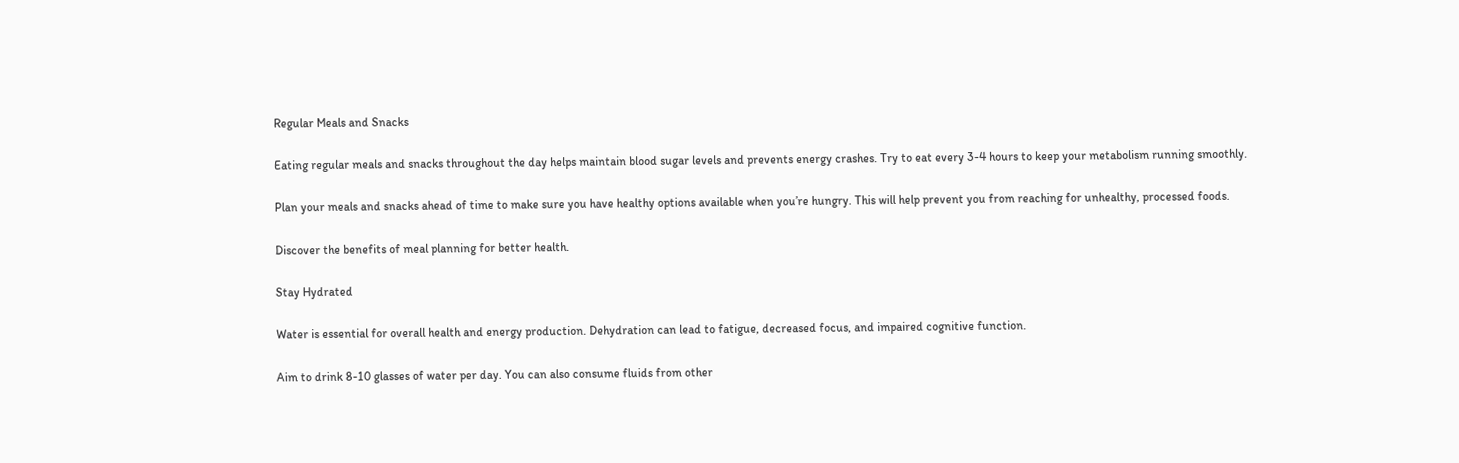Regular Meals and Snacks

Eating regular meals and snacks throughout the day helps maintain blood sugar levels and prevents energy crashes. Try to eat every 3-4 hours to keep your metabolism running smoothly.

Plan your meals and snacks ahead of time to make sure you have healthy options available when you’re hungry. This will help prevent you from reaching for unhealthy, processed foods.

Discover the benefits of meal planning for better health.

Stay Hydrated

Water is essential for overall health and energy production. Dehydration can lead to fatigue, decreased focus, and impaired cognitive function.

Aim to drink 8-10 glasses of water per day. You can also consume fluids from other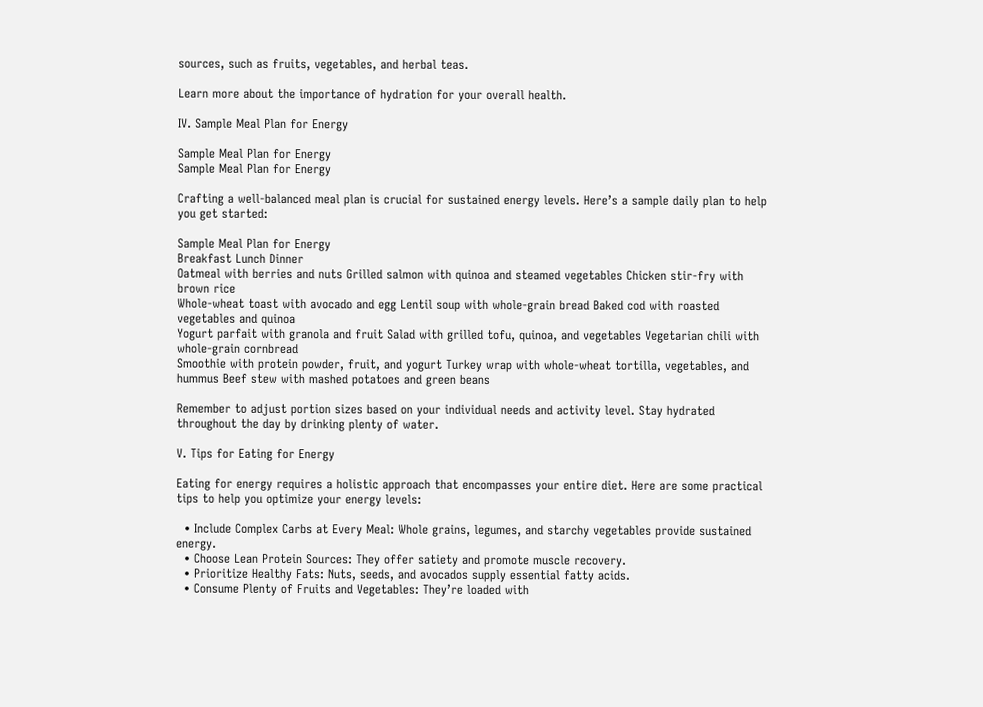sources, such as fruits, vegetables, and herbal teas.

Learn more about the importance of hydration for your overall health.

IV. Sample Meal Plan for Energy

Sample Meal Plan for Energy
Sample Meal Plan for Energy

Crafting a well-balanced meal plan is crucial for sustained energy levels. Here’s a sample daily plan to help you get started:

Sample Meal Plan for Energy
Breakfast Lunch Dinner
Oatmeal with berries and nuts Grilled salmon with quinoa and steamed vegetables Chicken stir-fry with brown rice
Whole-wheat toast with avocado and egg Lentil soup with whole-grain bread Baked cod with roasted vegetables and quinoa
Yogurt parfait with granola and fruit Salad with grilled tofu, quinoa, and vegetables Vegetarian chili with whole-grain cornbread
Smoothie with protein powder, fruit, and yogurt Turkey wrap with whole-wheat tortilla, vegetables, and hummus Beef stew with mashed potatoes and green beans

Remember to adjust portion sizes based on your individual needs and activity level. Stay hydrated throughout the day by drinking plenty of water.

V. Tips for Eating for Energy

Eating for energy requires a holistic approach that encompasses your entire diet. Here are some practical tips to help you optimize your energy levels:

  • Include Complex Carbs at Every Meal: Whole grains, legumes, and starchy vegetables provide sustained energy.
  • Choose Lean Protein Sources: They offer satiety and promote muscle recovery.
  • Prioritize Healthy Fats: Nuts, seeds, and avocados supply essential fatty acids.
  • Consume Plenty of Fruits and Vegetables: They’re loaded with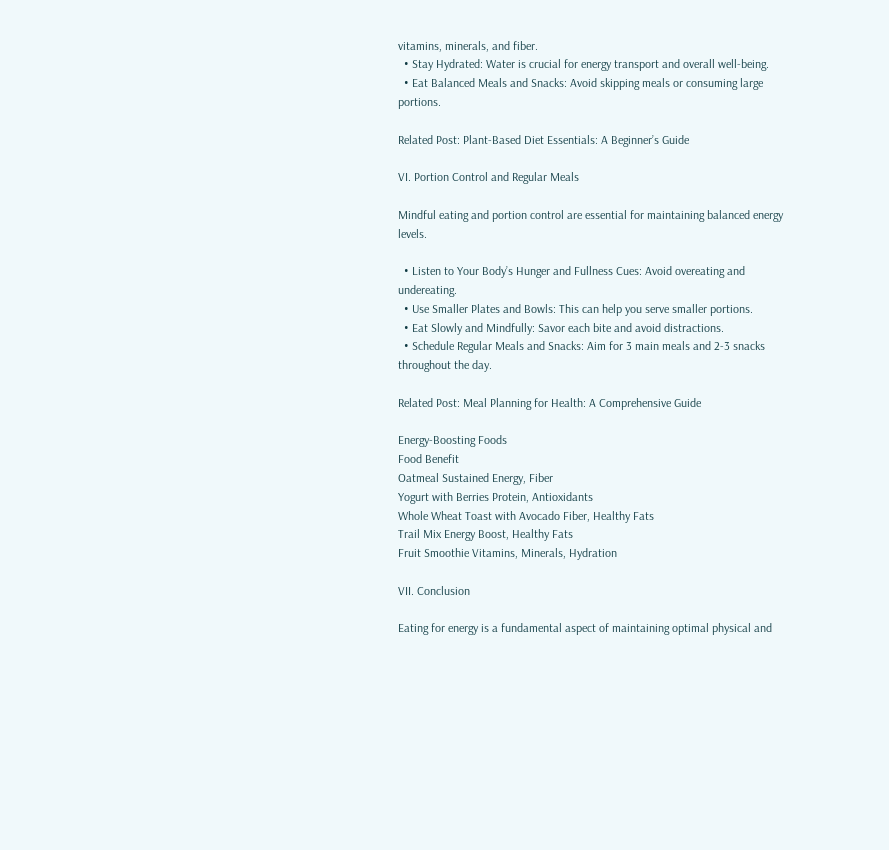vitamins, minerals, and fiber.
  • Stay Hydrated: Water is crucial for energy transport and overall well-being.
  • Eat Balanced Meals and Snacks: Avoid skipping meals or consuming large portions.

Related Post: Plant-Based Diet Essentials: A Beginner’s Guide

VI. Portion Control and Regular Meals

Mindful eating and portion control are essential for maintaining balanced energy levels.

  • Listen to Your Body’s Hunger and Fullness Cues: Avoid overeating and undereating.
  • Use Smaller Plates and Bowls: This can help you serve smaller portions.
  • Eat Slowly and Mindfully: Savor each bite and avoid distractions.
  • Schedule Regular Meals and Snacks: Aim for 3 main meals and 2-3 snacks throughout the day.

Related Post: Meal Planning for Health: A Comprehensive Guide

Energy-Boosting Foods
Food Benefit
Oatmeal Sustained Energy, Fiber
Yogurt with Berries Protein, Antioxidants
Whole Wheat Toast with Avocado Fiber, Healthy Fats
Trail Mix Energy Boost, Healthy Fats
Fruit Smoothie Vitamins, Minerals, Hydration

VII. Conclusion

Eating for energy is a fundamental aspect of maintaining optimal physical and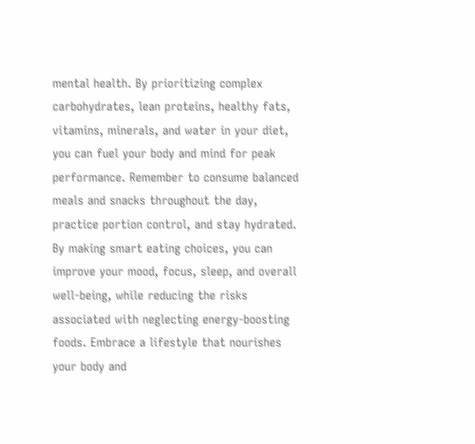mental health. By prioritizing complex carbohydrates, lean proteins, healthy fats, vitamins, minerals, and water in your diet, you can fuel your body and mind for peak performance. Remember to consume balanced meals and snacks throughout the day, practice portion control, and stay hydrated. By making smart eating choices, you can improve your mood, focus, sleep, and overall well-being, while reducing the risks associated with neglecting energy-boosting foods. Embrace a lifestyle that nourishes your body and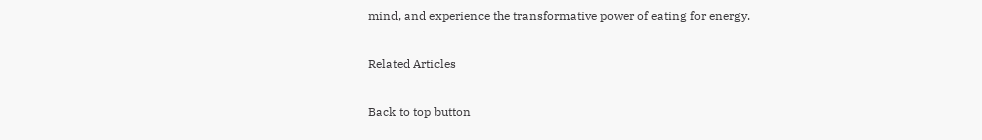mind, and experience the transformative power of eating for energy.

Related Articles

Back to top button